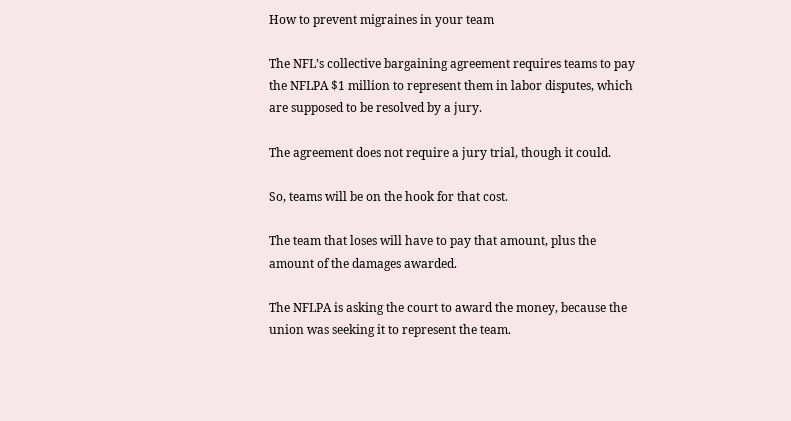How to prevent migraines in your team

The NFL’s collective bargaining agreement requires teams to pay the NFLPA $1 million to represent them in labor disputes, which are supposed to be resolved by a jury.

The agreement does not require a jury trial, though it could.

So, teams will be on the hook for that cost.

The team that loses will have to pay that amount, plus the amount of the damages awarded.

The NFLPA is asking the court to award the money, because the union was seeking it to represent the team.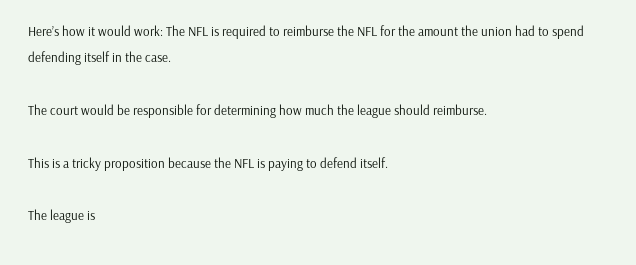Here’s how it would work: The NFL is required to reimburse the NFL for the amount the union had to spend defending itself in the case.

The court would be responsible for determining how much the league should reimburse.

This is a tricky proposition because the NFL is paying to defend itself.

The league is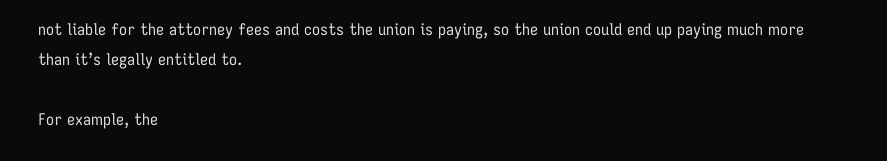not liable for the attorney fees and costs the union is paying, so the union could end up paying much more than it’s legally entitled to.

For example, the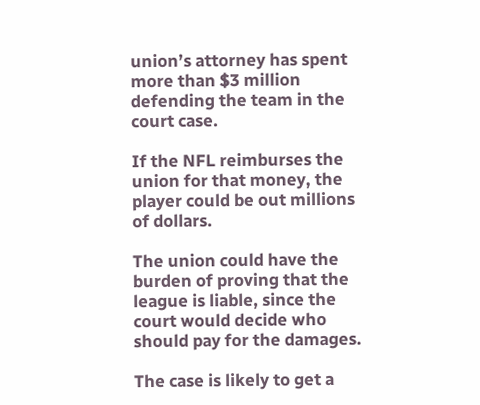union’s attorney has spent more than $3 million defending the team in the court case.

If the NFL reimburses the union for that money, the player could be out millions of dollars.

The union could have the burden of proving that the league is liable, since the court would decide who should pay for the damages.

The case is likely to get a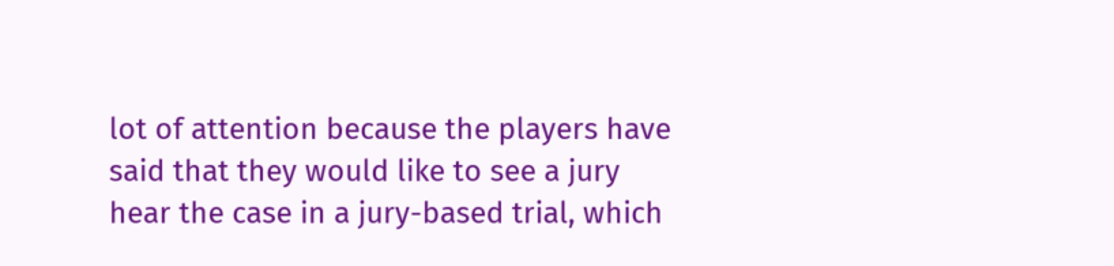lot of attention because the players have said that they would like to see a jury hear the case in a jury-based trial, which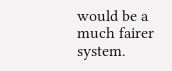would be a much fairer system.